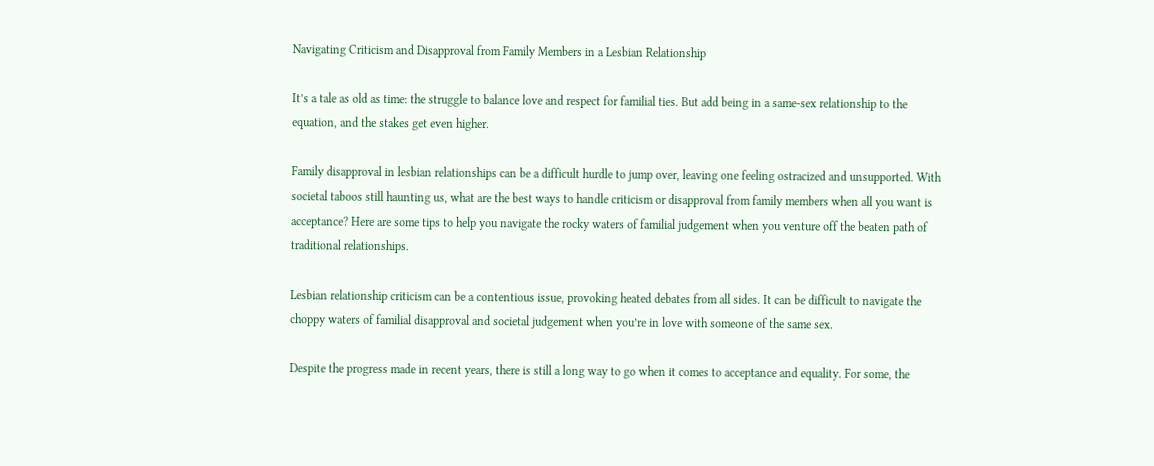Navigating Criticism and Disapproval from Family Members in a Lesbian Relationship

It’s a tale as old as time: the struggle to balance love and respect for familial ties. But add being in a same-sex relationship to the equation, and the stakes get even higher.

Family disapproval in lesbian relationships can be a difficult hurdle to jump over, leaving one feeling ostracized and unsupported. With societal taboos still haunting us, what are the best ways to handle criticism or disapproval from family members when all you want is acceptance? Here are some tips to help you navigate the rocky waters of familial judgement when you venture off the beaten path of traditional relationships.

Lesbian relationship criticism can be a contentious issue, provoking heated debates from all sides. It can be difficult to navigate the choppy waters of familial disapproval and societal judgement when you’re in love with someone of the same sex.

Despite the progress made in recent years, there is still a long way to go when it comes to acceptance and equality. For some, the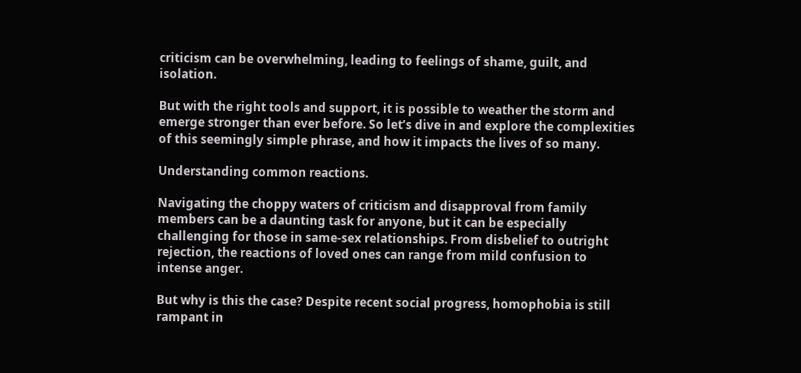criticism can be overwhelming, leading to feelings of shame, guilt, and isolation.

But with the right tools and support, it is possible to weather the storm and emerge stronger than ever before. So let’s dive in and explore the complexities of this seemingly simple phrase, and how it impacts the lives of so many.

Understanding common reactions.

Navigating the choppy waters of criticism and disapproval from family members can be a daunting task for anyone, but it can be especially challenging for those in same-sex relationships. From disbelief to outright rejection, the reactions of loved ones can range from mild confusion to intense anger.

But why is this the case? Despite recent social progress, homophobia is still rampant in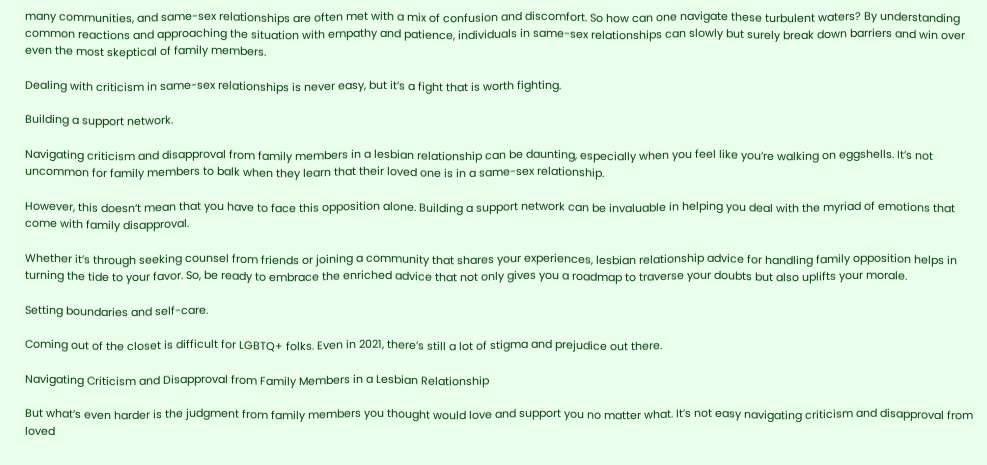many communities, and same-sex relationships are often met with a mix of confusion and discomfort. So how can one navigate these turbulent waters? By understanding common reactions and approaching the situation with empathy and patience, individuals in same-sex relationships can slowly but surely break down barriers and win over even the most skeptical of family members.

Dealing with criticism in same-sex relationships is never easy, but it’s a fight that is worth fighting.

Building a support network.

Navigating criticism and disapproval from family members in a lesbian relationship can be daunting, especially when you feel like you’re walking on eggshells. It’s not uncommon for family members to balk when they learn that their loved one is in a same-sex relationship.

However, this doesn’t mean that you have to face this opposition alone. Building a support network can be invaluable in helping you deal with the myriad of emotions that come with family disapproval.

Whether it’s through seeking counsel from friends or joining a community that shares your experiences, lesbian relationship advice for handling family opposition helps in turning the tide to your favor. So, be ready to embrace the enriched advice that not only gives you a roadmap to traverse your doubts but also uplifts your morale.

Setting boundaries and self-care.

Coming out of the closet is difficult for LGBTQ+ folks. Even in 2021, there’s still a lot of stigma and prejudice out there.

Navigating Criticism and Disapproval from Family Members in a Lesbian Relationship

But what’s even harder is the judgment from family members you thought would love and support you no matter what. It’s not easy navigating criticism and disapproval from loved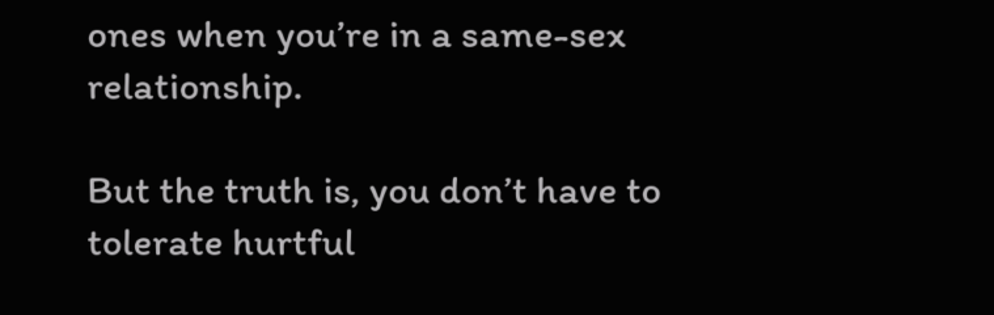ones when you’re in a same-sex relationship.

But the truth is, you don’t have to tolerate hurtful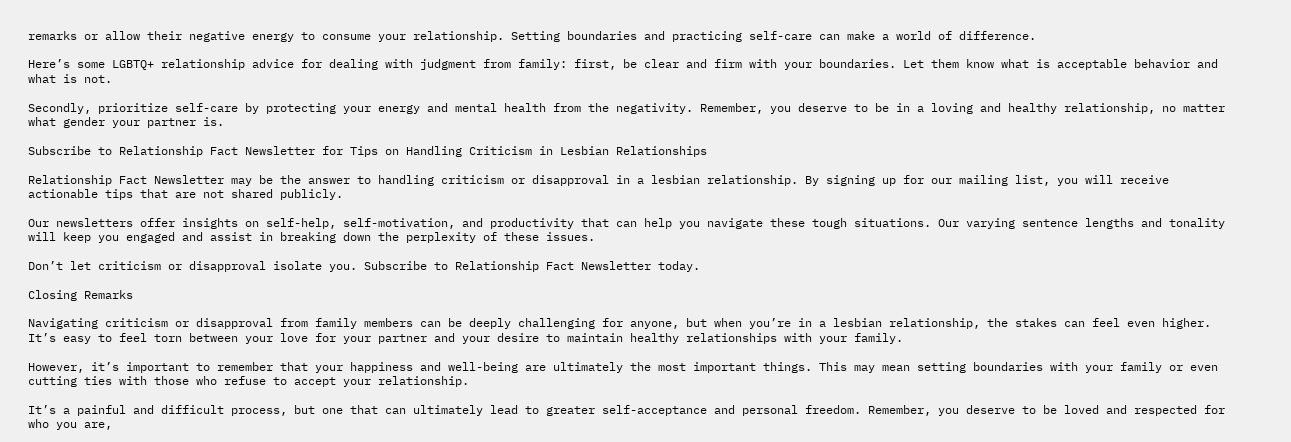remarks or allow their negative energy to consume your relationship. Setting boundaries and practicing self-care can make a world of difference.

Here’s some LGBTQ+ relationship advice for dealing with judgment from family: first, be clear and firm with your boundaries. Let them know what is acceptable behavior and what is not.

Secondly, prioritize self-care by protecting your energy and mental health from the negativity. Remember, you deserve to be in a loving and healthy relationship, no matter what gender your partner is.

Subscribe to Relationship Fact Newsletter for Tips on Handling Criticism in Lesbian Relationships

Relationship Fact Newsletter may be the answer to handling criticism or disapproval in a lesbian relationship. By signing up for our mailing list, you will receive actionable tips that are not shared publicly.

Our newsletters offer insights on self-help, self-motivation, and productivity that can help you navigate these tough situations. Our varying sentence lengths and tonality will keep you engaged and assist in breaking down the perplexity of these issues.

Don’t let criticism or disapproval isolate you. Subscribe to Relationship Fact Newsletter today.

Closing Remarks

Navigating criticism or disapproval from family members can be deeply challenging for anyone, but when you’re in a lesbian relationship, the stakes can feel even higher. It’s easy to feel torn between your love for your partner and your desire to maintain healthy relationships with your family.

However, it’s important to remember that your happiness and well-being are ultimately the most important things. This may mean setting boundaries with your family or even cutting ties with those who refuse to accept your relationship.

It’s a painful and difficult process, but one that can ultimately lead to greater self-acceptance and personal freedom. Remember, you deserve to be loved and respected for who you are,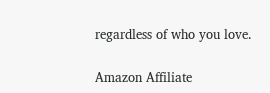regardless of who you love.

Amazon Affiliate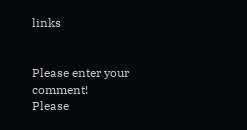links


Please enter your comment!
Please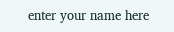enter your name here